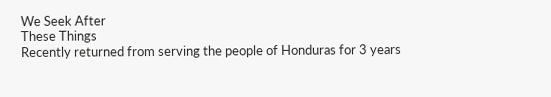We Seek After
These Things
Recently returned from serving the people of Honduras for 3 years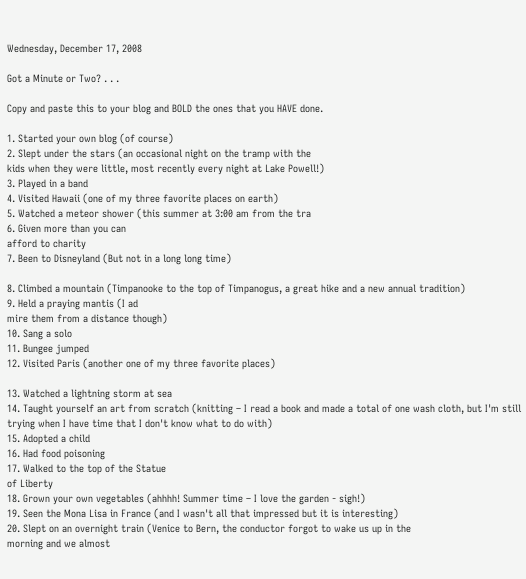Wednesday, December 17, 2008

Got a Minute or Two? . . .

Copy and paste this to your blog and BOLD the ones that you HAVE done.

1. Started your own blog (of course)
2. Slept under the stars (an occasional night on the tramp with the
kids when they were little, most recently every night at Lake Powell!)
3. Played in a band
4. Visited Hawaii (one of my three favorite places on earth)
5. Watched a meteor shower (this summer at 3:00 am from the tra
6. Given more than you can
afford to charity
7. Been to Disneyland (But not in a long long time)

8. Climbed a mountain (Timpanooke to the top of Timpanogus, a great hike and a new annual tradition)
9. Held a praying mantis (I ad
mire them from a distance though)
10. Sang a solo
11. Bungee jumped
12. Visited Paris (another one of my three favorite places)

13. Watched a lightning storm at sea
14. Taught yourself an art from scratch (knitting – I read a book and made a total of one wash cloth, but I'm still trying when I have time that I don't know what to do with)
15. Adopted a child
16. Had food poisoning
17. Walked to the top of the Statue
of Liberty
18. Grown your own vegetables (ahhhh! Summer time – I love the garden - sigh!)
19. Seen the Mona Lisa in France (and I wasn't all that impressed but it is interesting)
20. Slept on an overnight train (Venice to Bern, the conductor forgot to wake us up in the
morning and we almost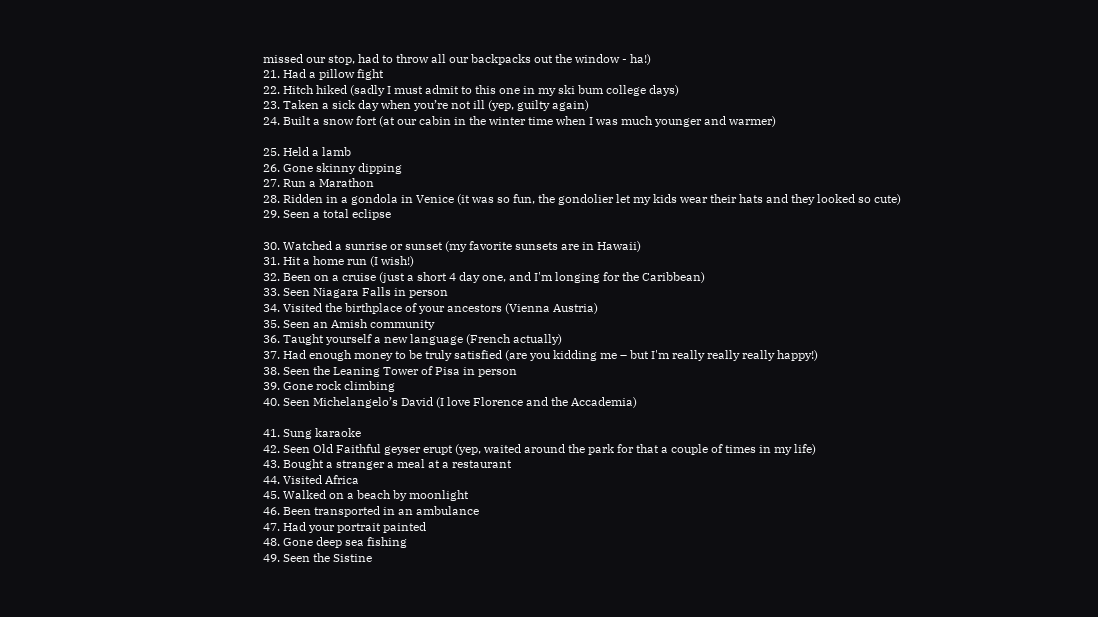missed our stop, had to throw all our backpacks out the window - ha!)
21. Had a pillow fight
22. Hitch hiked (sadly I must admit to this one in my ski bum college days)
23. Taken a sick day when you’re not ill (yep, guilty again)
24. Built a snow fort (at our cabin in the winter time when I was much younger and warmer)

25. Held a lamb
26. Gone skinny dipping
27. Run a Marathon
28. Ridden in a gondola in Venice (it was so fun, the gondolier let my kids wear their hats and they looked so cute)
29. Seen a total eclipse

30. Watched a sunrise or sunset (my favorite sunsets are in Hawaii)
31. Hit a home run (I wish!)
32. Been on a cruise (just a short 4 day one, and I'm longing for the Caribbean)
33. Seen Niagara Falls in person
34. Visited the birthplace of your ancestors (Vienna Austria)
35. Seen an Amish community
36. Taught yourself a new language (French actually)
37. Had enough money to be truly satisfied (are you kidding me – but I'm really really really happy!)
38. Seen the Leaning Tower of Pisa in person
39. Gone rock climbing
40. Seen Michelangelo’s David (I love Florence and the Accademia)

41. Sung karaoke
42. Seen Old Faithful geyser erupt (yep, waited around the park for that a couple of times in my life)
43. Bought a stranger a meal at a restaurant
44. Visited Africa
45. Walked on a beach by moonlight
46. Been transported in an ambulance
47. Had your portrait painted
48. Gone deep sea fishing
49. Seen the Sistine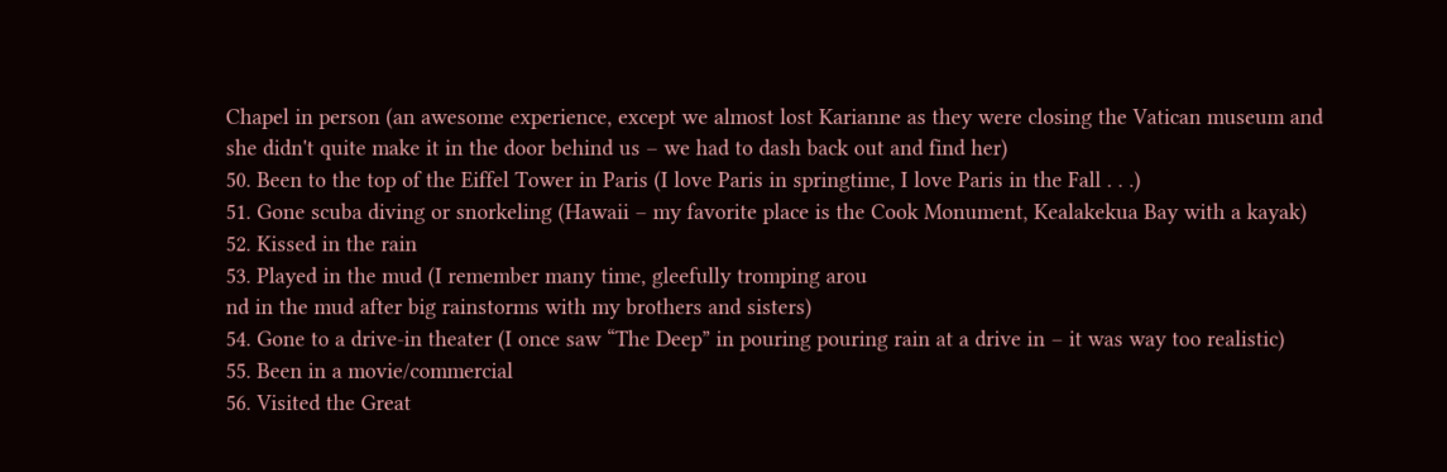Chapel in person (an awesome experience, except we almost lost Karianne as they were closing the Vatican museum and she didn't quite make it in the door behind us – we had to dash back out and find her)
50. Been to the top of the Eiffel Tower in Paris (I love Paris in springtime, I love Paris in the Fall . . .)
51. Gone scuba diving or snorkeling (Hawaii – my favorite place is the Cook Monument, Kealakekua Bay with a kayak)
52. Kissed in the rain
53. Played in the mud (I remember many time, gleefully tromping arou
nd in the mud after big rainstorms with my brothers and sisters)
54. Gone to a drive-in theater (I once saw “The Deep” in pouring pouring rain at a drive in – it was way too realistic)
55. Been in a movie/commercial
56. Visited the Great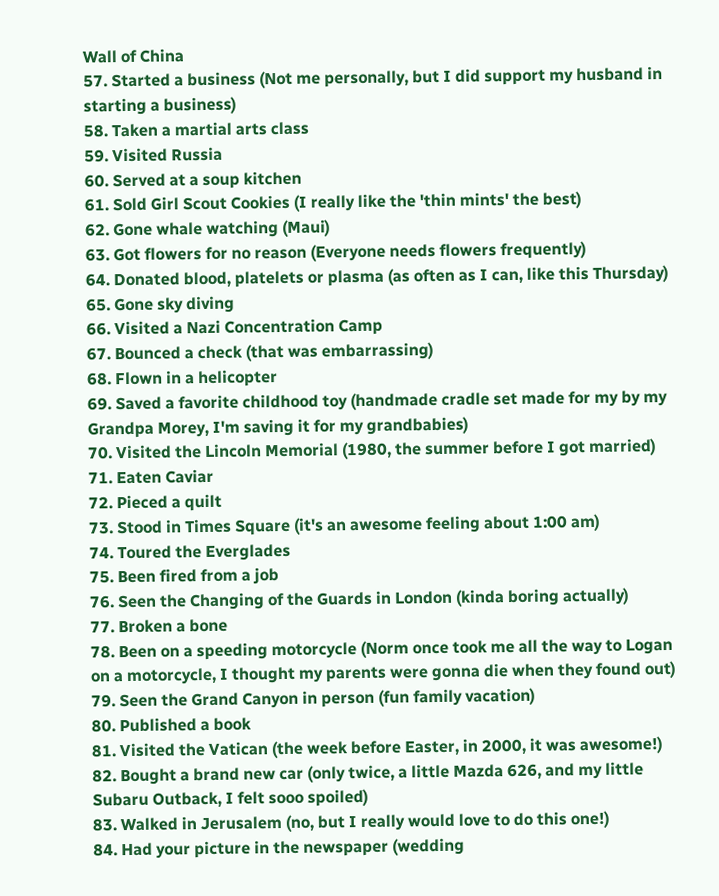Wall of China
57. Started a business (Not me personally, but I did support my husband in starting a business)
58. Taken a martial arts class
59. Visited Russia
60. Served at a soup kitchen
61. Sold Girl Scout Cookies (I really like the 'thin mints' the best)
62. Gone whale watching (Maui)
63. Got flowers for no reason (Everyone needs flowers frequently)
64. Donated blood, platelets or plasma (as often as I can, like this Thursday)
65. Gone sky diving
66. Visited a Nazi Concentration Camp
67. Bounced a check (that was embarrassing)
68. Flown in a helicopter
69. Saved a favorite childhood toy (handmade cradle set made for my by my Grandpa Morey, I'm saving it for my grandbabies)
70. Visited the Lincoln Memorial (1980, the summer before I got married)
71. Eaten Caviar
72. Pieced a quilt
73. Stood in Times Square (it's an awesome feeling about 1:00 am)
74. Toured the Everglades
75. Been fired from a job
76. Seen the Changing of the Guards in London (kinda boring actually)
77. Broken a bone
78. Been on a speeding motorcycle (Norm once took me all the way to Logan on a motorcycle, I thought my parents were gonna die when they found out)
79. Seen the Grand Canyon in person (fun family vacation)
80. Published a book
81. Visited the Vatican (the week before Easter, in 2000, it was awesome!)
82. Bought a brand new car (only twice, a little Mazda 626, and my little Subaru Outback, I felt sooo spoiled)
83. Walked in Jerusalem (no, but I really would love to do this one!)
84. Had your picture in the newspaper (wedding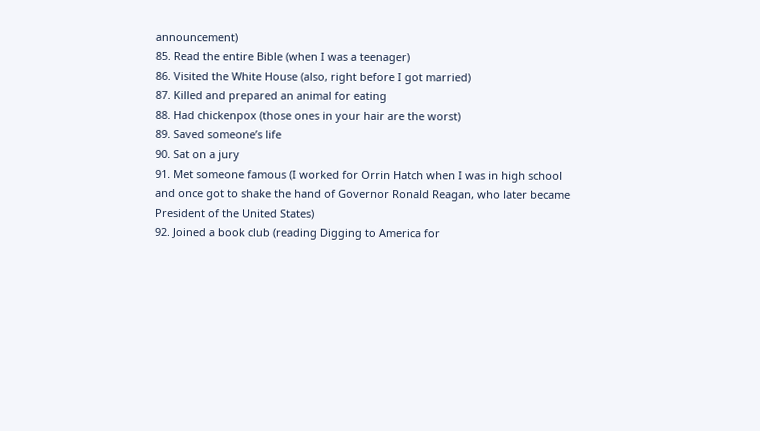announcement)
85. Read the entire Bible (when I was a teenager)
86. Visited the White House (also, right before I got married)
87. Killed and prepared an animal for eating
88. Had chickenpox (those ones in your hair are the worst)
89. Saved someone’s life
90. Sat on a jury
91. Met someone famous (I worked for Orrin Hatch when I was in high school and once got to shake the hand of Governor Ronald Reagan, who later became President of the United States)
92. Joined a book club (reading Digging to America for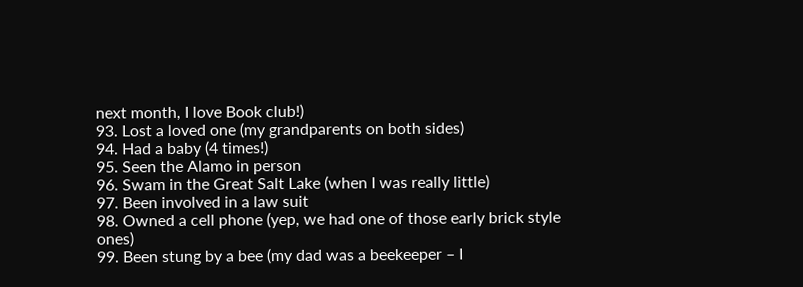next month, I love Book club!)
93. Lost a loved one (my grandparents on both sides)
94. Had a baby (4 times!)
95. Seen the Alamo in person
96. Swam in the Great Salt Lake (when I was really little)
97. Been involved in a law suit
98. Owned a cell phone (yep, we had one of those early brick style ones)
99. Been stung by a bee (my dad was a beekeeper – I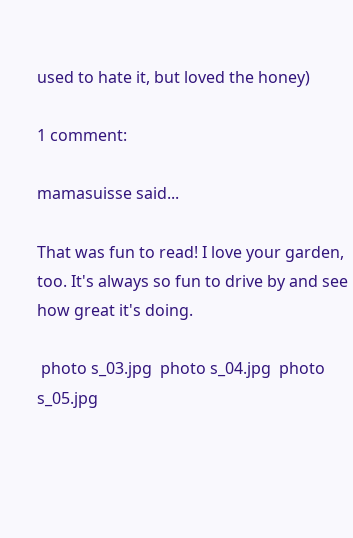used to hate it, but loved the honey)

1 comment:

mamasuisse said...

That was fun to read! I love your garden, too. It's always so fun to drive by and see how great it's doing.

 photo s_03.jpg  photo s_04.jpg  photo s_05.jpg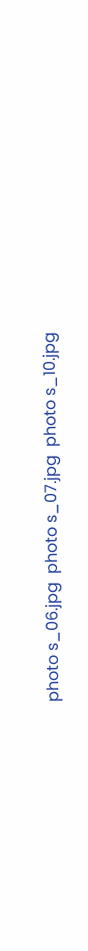photo s_06.jpg  photo s_07.jpg  photo s_10.jpg